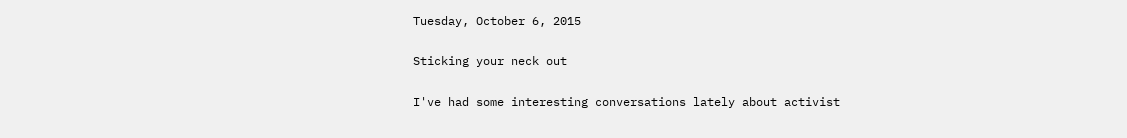Tuesday, October 6, 2015

Sticking your neck out

I've had some interesting conversations lately about activist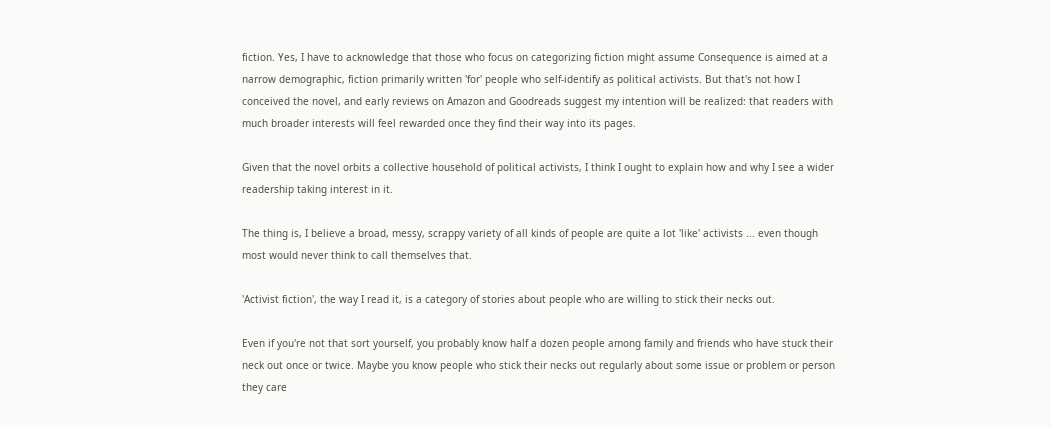fiction. Yes, I have to acknowledge that those who focus on categorizing fiction might assume Consequence is aimed at a narrow demographic, fiction primarily written 'for' people who self-identify as political activists. But that's not how I conceived the novel, and early reviews on Amazon and Goodreads suggest my intention will be realized: that readers with much broader interests will feel rewarded once they find their way into its pages.

Given that the novel orbits a collective household of political activists, I think I ought to explain how and why I see a wider readership taking interest in it.

The thing is, I believe a broad, messy, scrappy variety of all kinds of people are quite a lot 'like' activists ... even though most would never think to call themselves that.

'Activist fiction', the way I read it, is a category of stories about people who are willing to stick their necks out.

Even if you're not that sort yourself, you probably know half a dozen people among family and friends who have stuck their neck out once or twice. Maybe you know people who stick their necks out regularly about some issue or problem or person they care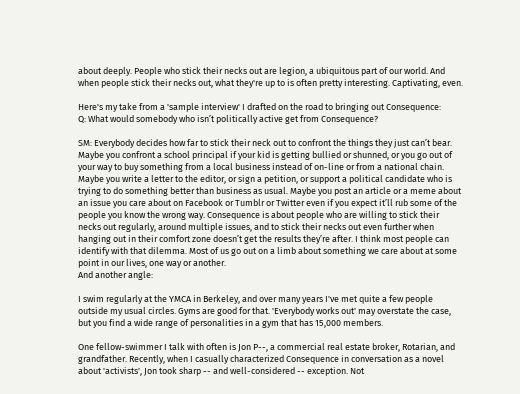about deeply. People who stick their necks out are legion, a ubiquitous part of our world. And when people stick their necks out, what they're up to is often pretty interesting. Captivating, even.

Here's my take from a 'sample interview' I drafted on the road to bringing out Consequence:
Q: What would somebody who isn’t politically active get from Consequence?

SM: Everybody decides how far to stick their neck out to confront the things they just can’t bear. Maybe you confront a school principal if your kid is getting bullied or shunned, or you go out of your way to buy something from a local business instead of on-line or from a national chain. Maybe you write a letter to the editor, or sign a petition, or support a political candidate who is trying to do something better than business as usual. Maybe you post an article or a meme about an issue you care about on Facebook or Tumblr or Twitter even if you expect it’ll rub some of the people you know the wrong way. Consequence is about people who are willing to stick their necks out regularly, around multiple issues, and to stick their necks out even further when hanging out in their comfort zone doesn’t get the results they’re after. I think most people can identify with that dilemma. Most of us go out on a limb about something we care about at some point in our lives, one way or another.
And another angle:

I swim regularly at the YMCA in Berkeley, and over many years I've met quite a few people outside my usual circles. Gyms are good for that. 'Everybody works out' may overstate the case, but you find a wide range of personalities in a gym that has 15,000 members.

One fellow-swimmer I talk with often is Jon P--, a commercial real estate broker, Rotarian, and grandfather. Recently, when I casually characterized Consequence in conversation as a novel about 'activists', Jon took sharp -- and well-considered -- exception. Not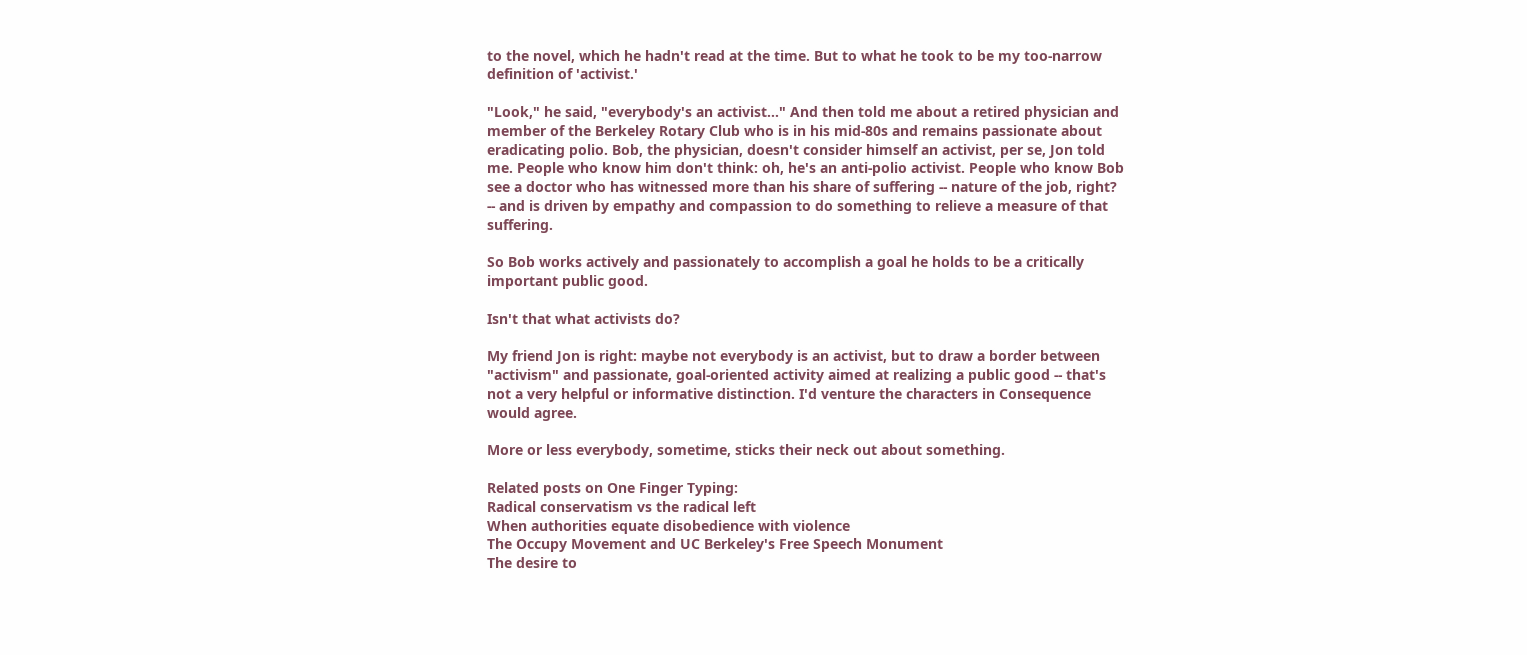to the novel, which he hadn't read at the time. But to what he took to be my too-narrow definition of 'activist.'

"Look," he said, "everybody's an activist..." And then told me about a retired physician and member of the Berkeley Rotary Club who is in his mid-80s and remains passionate about eradicating polio. Bob, the physician, doesn't consider himself an activist, per se, Jon told me. People who know him don't think: oh, he's an anti-polio activist. People who know Bob see a doctor who has witnessed more than his share of suffering -- nature of the job, right? -- and is driven by empathy and compassion to do something to relieve a measure of that suffering.

So Bob works actively and passionately to accomplish a goal he holds to be a critically important public good.

Isn't that what activists do?

My friend Jon is right: maybe not everybody is an activist, but to draw a border between "activism" and passionate, goal-oriented activity aimed at realizing a public good -- that's not a very helpful or informative distinction. I'd venture the characters in Consequence would agree.

More or less everybody, sometime, sticks their neck out about something.

Related posts on One Finger Typing:
Radical conservatism vs the radical left
When authorities equate disobedience with violence
The Occupy Movement and UC Berkeley's Free Speech Monument
The desire to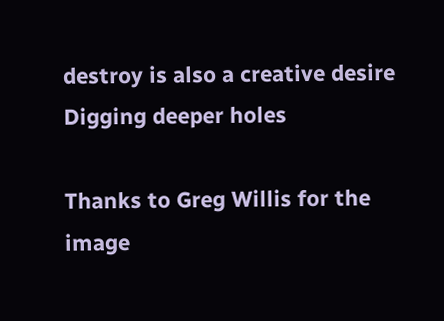destroy is also a creative desire
Digging deeper holes

Thanks to Greg Willis for the image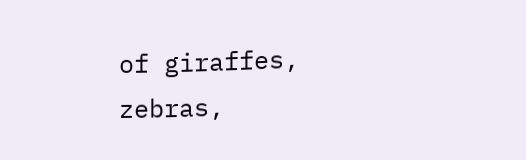of giraffes, zebras,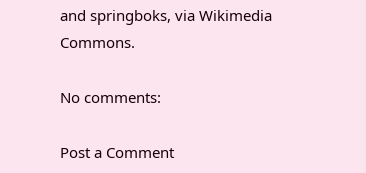and springboks, via Wikimedia Commons.

No comments:

Post a Comment